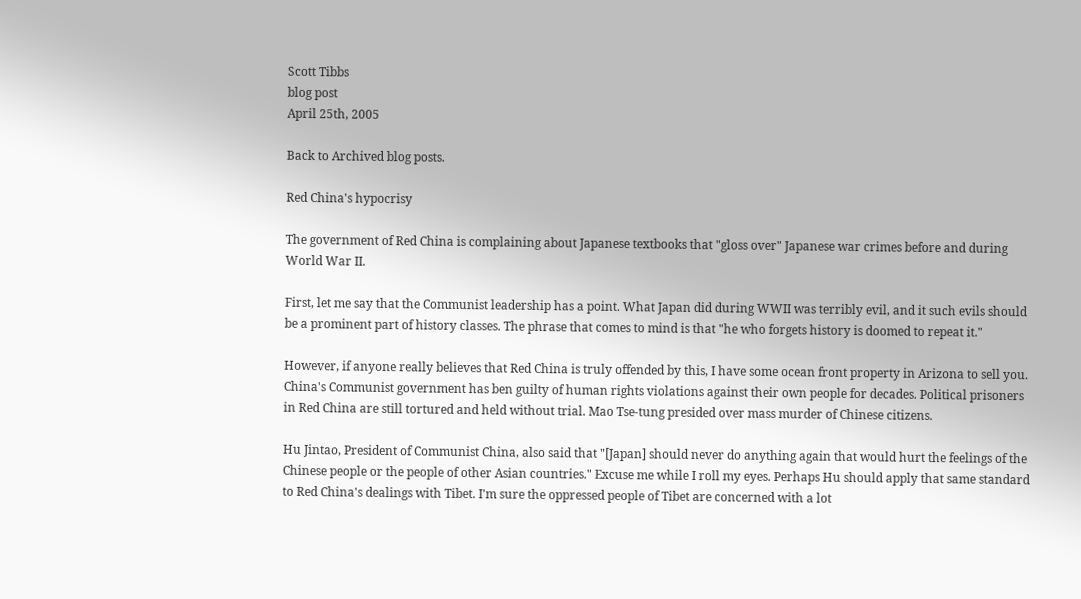Scott Tibbs
blog post
April 25th, 2005

Back to Archived blog posts.

Red China's hypocrisy

The government of Red China is complaining about Japanese textbooks that "gloss over" Japanese war crimes before and during World War II.

First, let me say that the Communist leadership has a point. What Japan did during WWII was terribly evil, and it such evils should be a prominent part of history classes. The phrase that comes to mind is that "he who forgets history is doomed to repeat it."

However, if anyone really believes that Red China is truly offended by this, I have some ocean front property in Arizona to sell you. China's Communist government has ben guilty of human rights violations against their own people for decades. Political prisoners in Red China are still tortured and held without trial. Mao Tse-tung presided over mass murder of Chinese citizens.

Hu Jintao, President of Communist China, also said that "[Japan] should never do anything again that would hurt the feelings of the Chinese people or the people of other Asian countries." Excuse me while I roll my eyes. Perhaps Hu should apply that same standard to Red China's dealings with Tibet. I'm sure the oppressed people of Tibet are concerned with a lot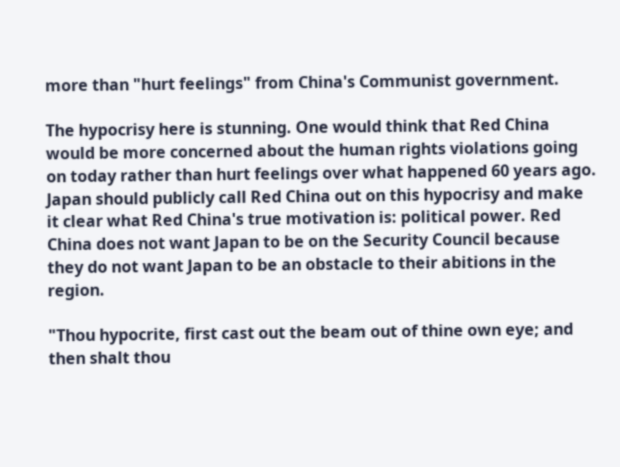more than "hurt feelings" from China's Communist government.

The hypocrisy here is stunning. One would think that Red China would be more concerned about the human rights violations going on today rather than hurt feelings over what happened 60 years ago. Japan should publicly call Red China out on this hypocrisy and make it clear what Red China's true motivation is: political power. Red China does not want Japan to be on the Security Council because they do not want Japan to be an obstacle to their abitions in the region.

"Thou hypocrite, first cast out the beam out of thine own eye; and then shalt thou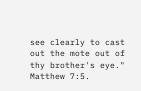see clearly to cast out the mote out of thy brother's eye." Matthew 7:5.